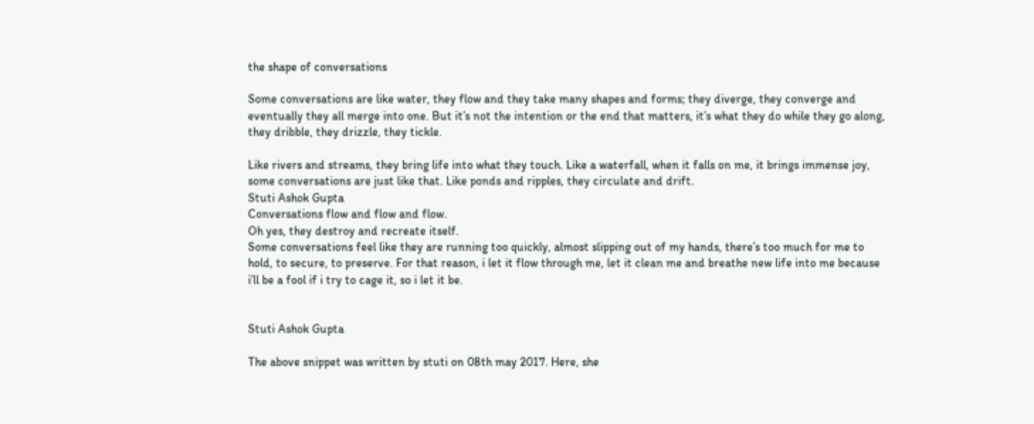the shape of conversations

Some conversations are like water, they flow and they take many shapes and forms; they diverge, they converge and eventually they all merge into one. But it’s not the intention or the end that matters, it’s what they do while they go along, they dribble, they drizzle, they tickle.

Like rivers and streams, they bring life into what they touch. Like a waterfall, when it falls on me, it brings immense joy, some conversations are just like that. Like ponds and ripples, they circulate and drift.
Stuti Ashok Gupta
Conversations flow and flow and flow.
Oh yes, they destroy and recreate itself.
Some conversations feel like they are running too quickly, almost slipping out of my hands, there’s too much for me to hold, to secure, to preserve. For that reason, i let it flow through me, let it clean me and breathe new life into me because i’ll be a fool if i try to cage it, so i let it be.


Stuti Ashok Gupta

The above snippet was written by stuti on 08th may 2017. Here, she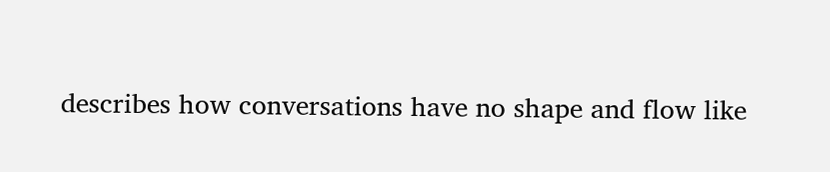describes how conversations have no shape and flow like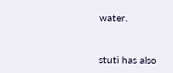water.


stuti has also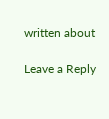written about

Leave a Reply